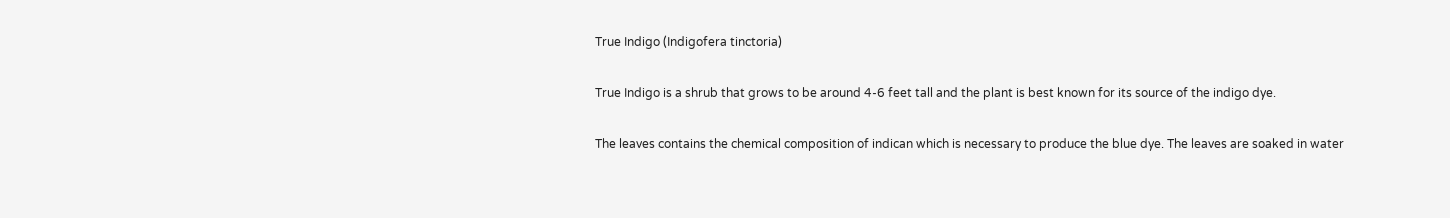True Indigo (Indigofera tinctoria)

True Indigo is a shrub that grows to be around 4-6 feet tall and the plant is best known for its source of the indigo dye.

The leaves contains the chemical composition of indican which is necessary to produce the blue dye. The leaves are soaked in water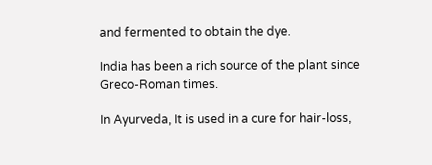and fermented to obtain the dye.

India has been a rich source of the plant since Greco-Roman times.

In Ayurveda, It is used in a cure for hair-loss,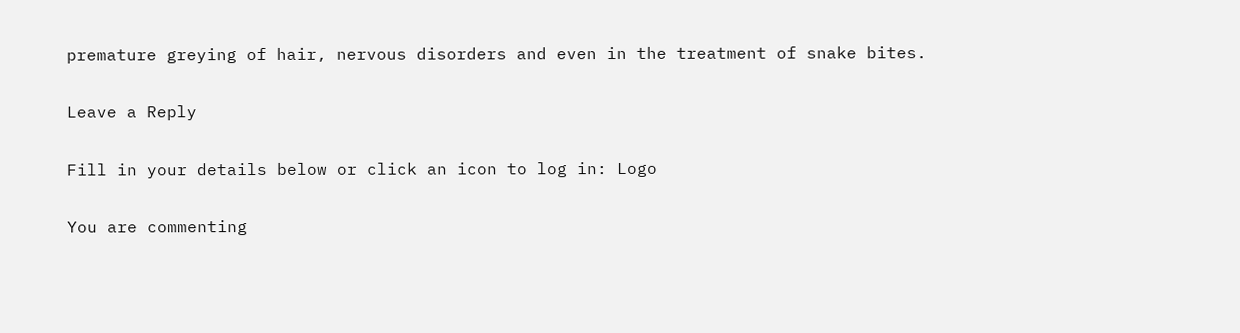premature greying of hair, nervous disorders and even in the treatment of snake bites.

Leave a Reply

Fill in your details below or click an icon to log in: Logo

You are commenting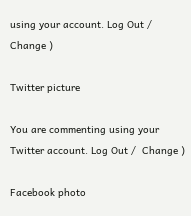using your account. Log Out /  Change )

Twitter picture

You are commenting using your Twitter account. Log Out /  Change )

Facebook photo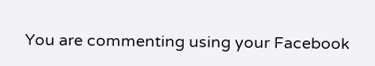You are commenting using your Facebook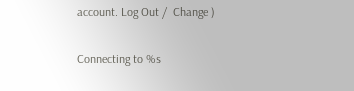account. Log Out /  Change )

Connecting to %s